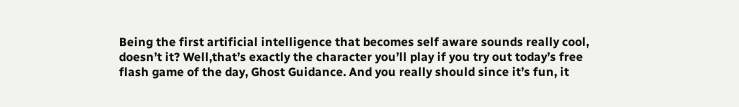Being the first artificial intelligence that becomes self aware sounds really cool, doesn’t it? Well,that’s exactly the character you’ll play if you try out today’s free flash game of the day, Ghost Guidance. And you really should since it’s fun, it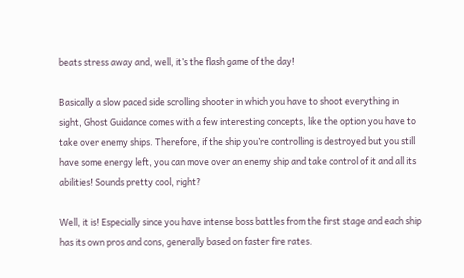beats stress away and, well, it’s the flash game of the day!

Basically a slow paced side scrolling shooter in which you have to shoot everything in sight, Ghost Guidance comes with a few interesting concepts, like the option you have to take over enemy ships. Therefore, if the ship you’re controlling is destroyed but you still have some energy left, you can move over an enemy ship and take control of it and all its abilities! Sounds pretty cool, right?

Well, it is! Especially since you have intense boss battles from the first stage and each ship has its own pros and cons, generally based on faster fire rates.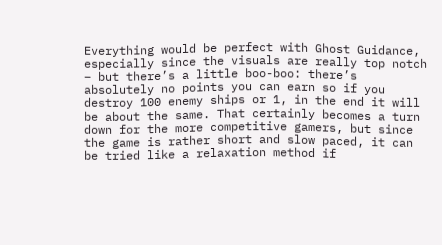Everything would be perfect with Ghost Guidance, especially since the visuals are really top notch – but there’s a little boo-boo: there’s absolutely no points you can earn so if you destroy 100 enemy ships or 1, in the end it will be about the same. That certainly becomes a turn down for the more competitive gamers, but since the game is rather short and slow paced, it can be tried like a relaxation method if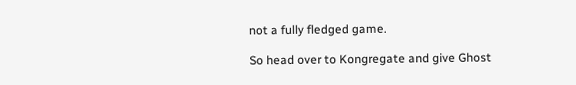not a fully fledged game.

So head over to Kongregate and give Ghost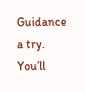Guidance a try. You’ll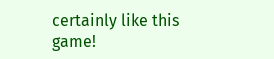certainly like this game!